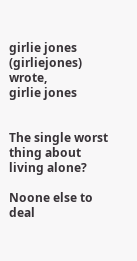girlie jones (girliejones) wrote,
girlie jones


The single worst thing about living alone?

Noone else to deal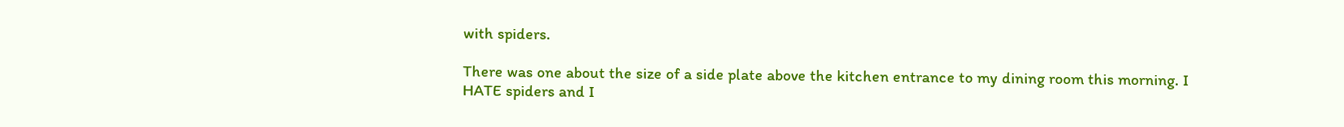with spiders.

There was one about the size of a side plate above the kitchen entrance to my dining room this morning. I HATE spiders and I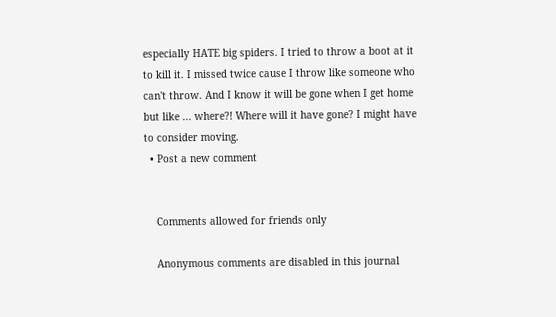especially HATE big spiders. I tried to throw a boot at it to kill it. I missed twice cause I throw like someone who can't throw. And I know it will be gone when I get home but like ... where?! Where will it have gone? I might have to consider moving.
  • Post a new comment


    Comments allowed for friends only

    Anonymous comments are disabled in this journal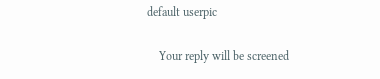default userpic

    Your reply will be screened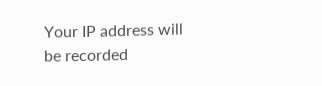Your IP address will be recorded